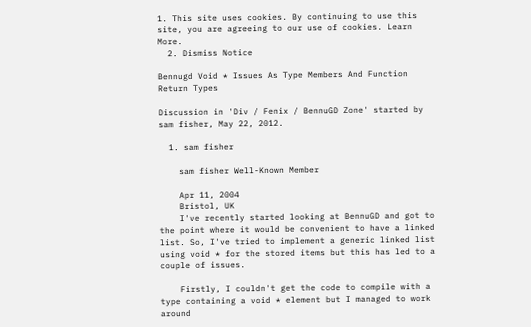1. This site uses cookies. By continuing to use this site, you are agreeing to our use of cookies. Learn More.
  2. Dismiss Notice

Bennugd Void * Issues As Type Members And Function Return Types

Discussion in 'Div / Fenix / BennuGD Zone' started by sam fisher, May 22, 2012.

  1. sam fisher

    sam fisher Well-Known Member

    Apr 11, 2004
    Bristol, UK
    I've recently started looking at BennuGD and got to the point where it would be convenient to have a linked list. So, I've tried to implement a generic linked list using void * for the stored items but this has led to a couple of issues.

    Firstly, I couldn't get the code to compile with a type containing a void * element but I managed to work around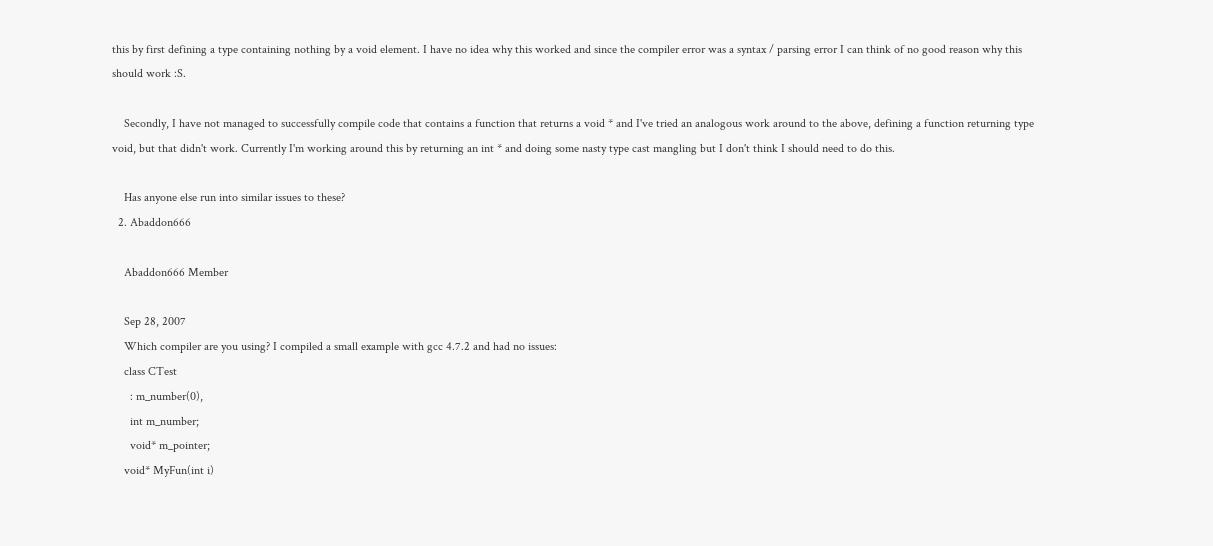this by first defining a type containing nothing by a void element. I have no idea why this worked and since the compiler error was a syntax / parsing error I can think of no good reason why this should work :S.

    Secondly, I have not managed to successfully compile code that contains a function that returns a void * and I've tried an analogous work around to the above, defining a function returning type void, but that didn't work. Currently I'm working around this by returning an int * and doing some nasty type cast mangling but I don't think I should need to do this.

    Has anyone else run into similar issues to these?
  2. Abaddon666

    Abaddon666 Member

    Sep 28, 2007
    Which compiler are you using? I compiled a small example with gcc 4.7.2 and had no issues:
    class CTest
      : m_number(0),
      int m_number;
      void* m_pointer;
    void* MyFun(int i)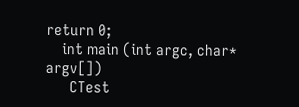return 0;
    int main (int argc, char* argv[])
      CTest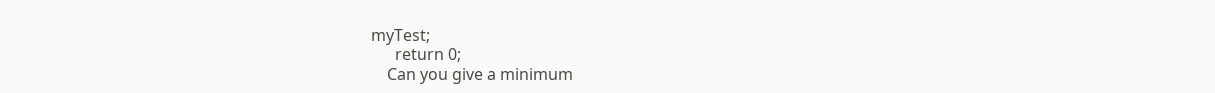myTest;
      return 0;
    Can you give a minimum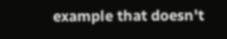example that doesn't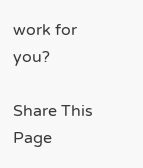work for you?

Share This Page